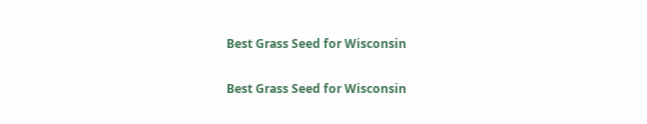Best Grass Seed for Wisconsin

Best Grass Seed for Wisconsin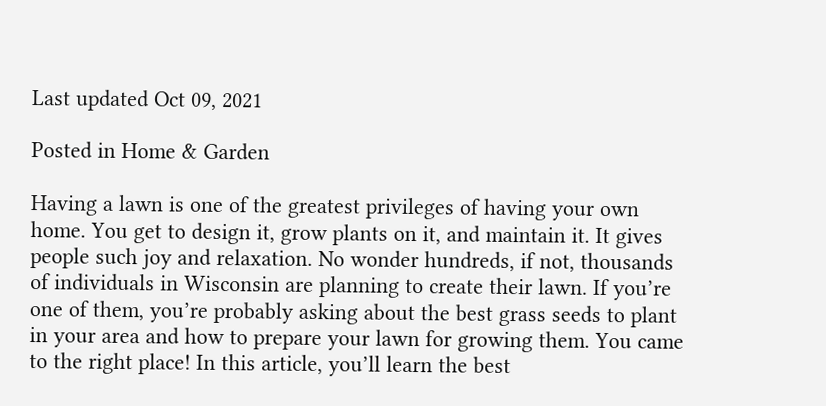Last updated Oct 09, 2021

Posted in Home & Garden

Having a lawn is one of the greatest privileges of having your own home. You get to design it, grow plants on it, and maintain it. It gives people such joy and relaxation. No wonder hundreds, if not, thousands of individuals in Wisconsin are planning to create their lawn. If you’re one of them, you’re probably asking about the best grass seeds to plant in your area and how to prepare your lawn for growing them. You came to the right place! In this article, you’ll learn the best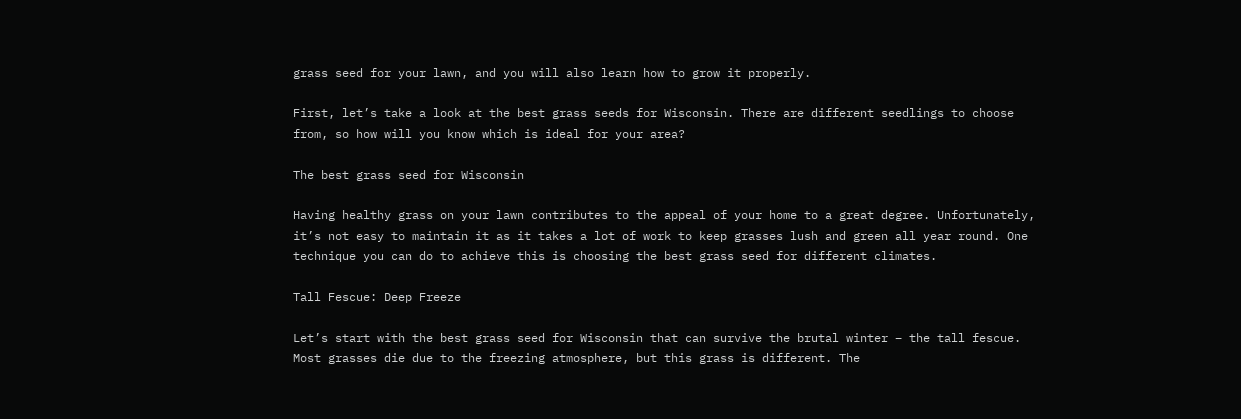grass seed for your lawn, and you will also learn how to grow it properly.

First, let’s take a look at the best grass seeds for Wisconsin. There are different seedlings to choose from, so how will you know which is ideal for your area?

The best grass seed for Wisconsin

Having healthy grass on your lawn contributes to the appeal of your home to a great degree. Unfortunately, it’s not easy to maintain it as it takes a lot of work to keep grasses lush and green all year round. One technique you can do to achieve this is choosing the best grass seed for different climates.

Tall Fescue: Deep Freeze

Let’s start with the best grass seed for Wisconsin that can survive the brutal winter – the tall fescue. Most grasses die due to the freezing atmosphere, but this grass is different. The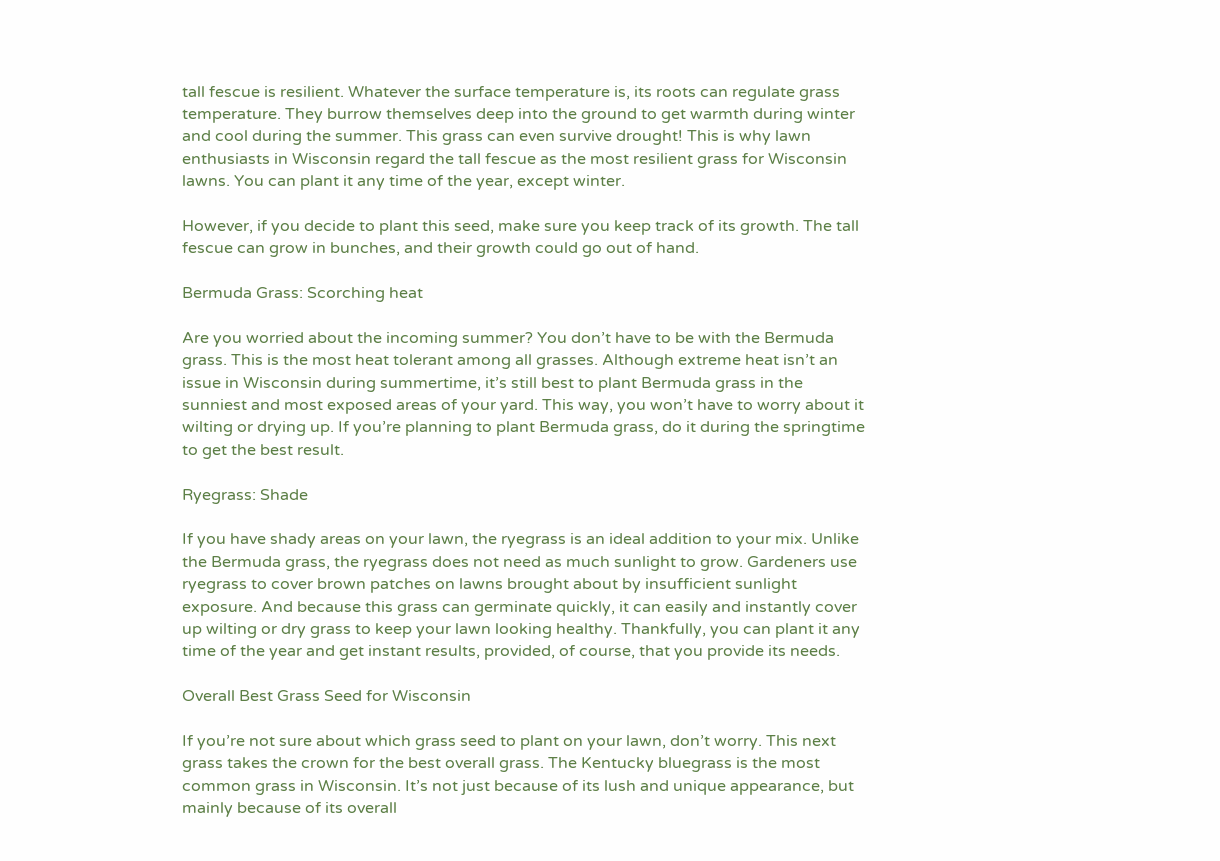tall fescue is resilient. Whatever the surface temperature is, its roots can regulate grass temperature. They burrow themselves deep into the ground to get warmth during winter and cool during the summer. This grass can even survive drought! This is why lawn enthusiasts in Wisconsin regard the tall fescue as the most resilient grass for Wisconsin lawns. You can plant it any time of the year, except winter.

However, if you decide to plant this seed, make sure you keep track of its growth. The tall fescue can grow in bunches, and their growth could go out of hand.

Bermuda Grass: Scorching heat

Are you worried about the incoming summer? You don’t have to be with the Bermuda grass. This is the most heat tolerant among all grasses. Although extreme heat isn’t an issue in Wisconsin during summertime, it’s still best to plant Bermuda grass in the sunniest and most exposed areas of your yard. This way, you won’t have to worry about it wilting or drying up. If you’re planning to plant Bermuda grass, do it during the springtime to get the best result.

Ryegrass: Shade

If you have shady areas on your lawn, the ryegrass is an ideal addition to your mix. Unlike the Bermuda grass, the ryegrass does not need as much sunlight to grow. Gardeners use ryegrass to cover brown patches on lawns brought about by insufficient sunlight exposure. And because this grass can germinate quickly, it can easily and instantly cover up wilting or dry grass to keep your lawn looking healthy. Thankfully, you can plant it any time of the year and get instant results, provided, of course, that you provide its needs.

Overall Best Grass Seed for Wisconsin

If you’re not sure about which grass seed to plant on your lawn, don’t worry. This next grass takes the crown for the best overall grass. The Kentucky bluegrass is the most common grass in Wisconsin. It’s not just because of its lush and unique appearance, but mainly because of its overall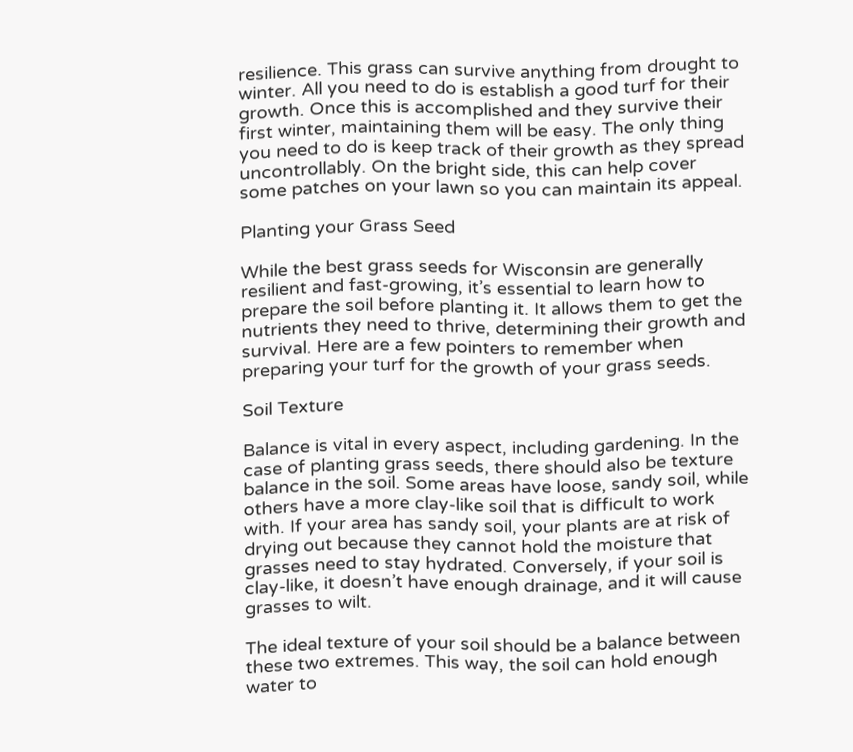resilience. This grass can survive anything from drought to winter. All you need to do is establish a good turf for their growth. Once this is accomplished and they survive their first winter, maintaining them will be easy. The only thing you need to do is keep track of their growth as they spread uncontrollably. On the bright side, this can help cover some patches on your lawn so you can maintain its appeal.

Planting your Grass Seed

While the best grass seeds for Wisconsin are generally resilient and fast-growing, it’s essential to learn how to prepare the soil before planting it. It allows them to get the nutrients they need to thrive, determining their growth and survival. Here are a few pointers to remember when preparing your turf for the growth of your grass seeds.

Soil Texture

Balance is vital in every aspect, including gardening. In the case of planting grass seeds, there should also be texture balance in the soil. Some areas have loose, sandy soil, while others have a more clay-like soil that is difficult to work with. If your area has sandy soil, your plants are at risk of drying out because they cannot hold the moisture that grasses need to stay hydrated. Conversely, if your soil is clay-like, it doesn’t have enough drainage, and it will cause grasses to wilt.

The ideal texture of your soil should be a balance between these two extremes. This way, the soil can hold enough water to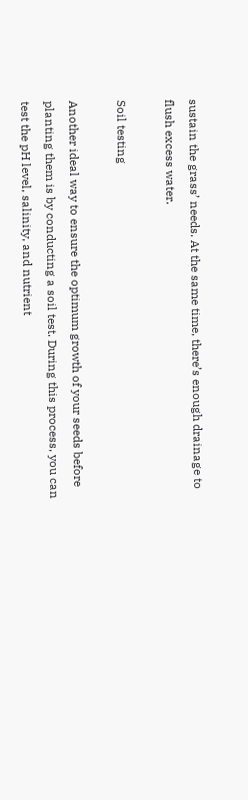sustain the grass’ needs. At the same time, there’s enough drainage to flush excess water.

Soil testing

Another ideal way to ensure the optimum growth of your seeds before planting them is by conducting a soil test. During this process, you can test the pH level, salinity, and nutrient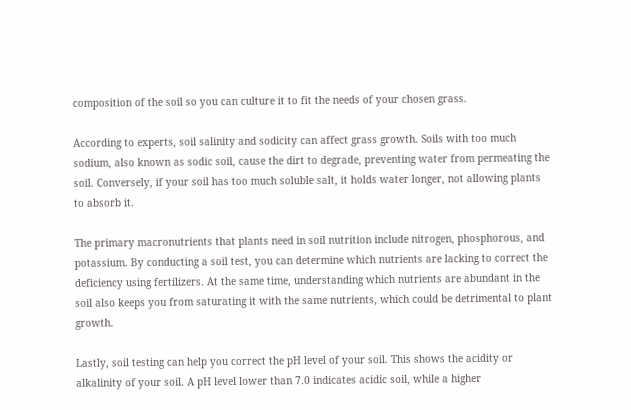composition of the soil so you can culture it to fit the needs of your chosen grass.

According to experts, soil salinity and sodicity can affect grass growth. Soils with too much sodium, also known as sodic soil, cause the dirt to degrade, preventing water from permeating the soil. Conversely, if your soil has too much soluble salt, it holds water longer, not allowing plants to absorb it.

The primary macronutrients that plants need in soil nutrition include nitrogen, phosphorous, and potassium. By conducting a soil test, you can determine which nutrients are lacking to correct the deficiency using fertilizers. At the same time, understanding which nutrients are abundant in the soil also keeps you from saturating it with the same nutrients, which could be detrimental to plant growth.

Lastly, soil testing can help you correct the pH level of your soil. This shows the acidity or alkalinity of your soil. A pH level lower than 7.0 indicates acidic soil, while a higher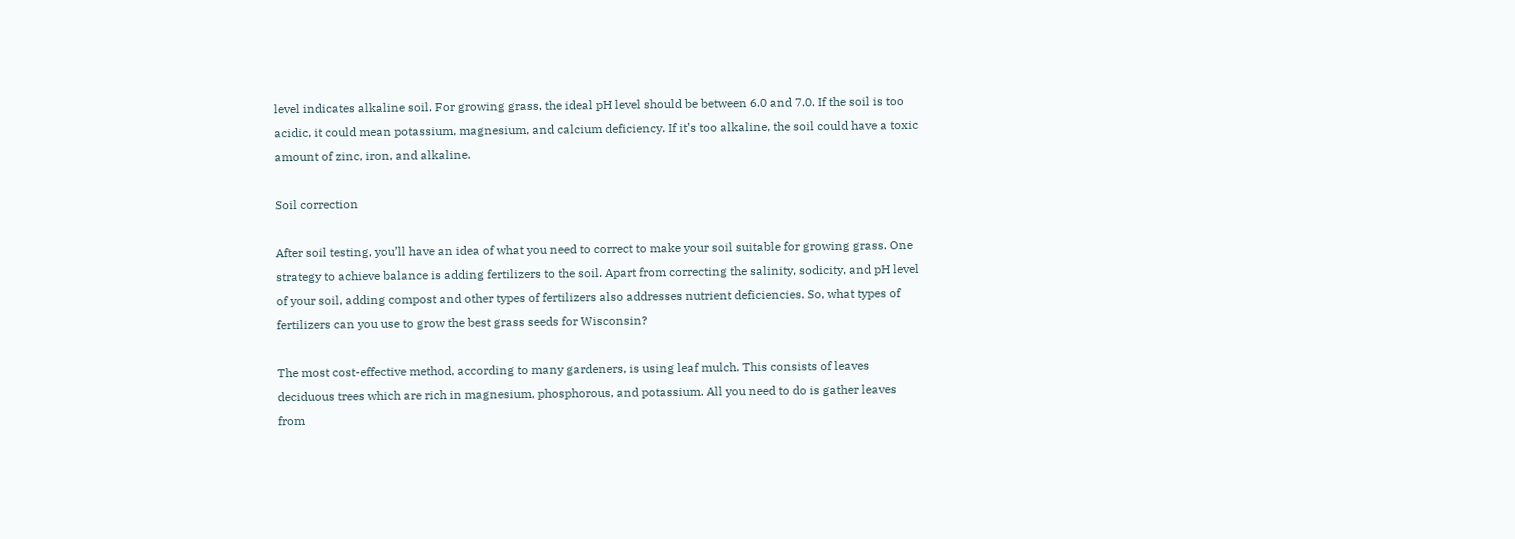level indicates alkaline soil. For growing grass, the ideal pH level should be between 6.0 and 7.0. If the soil is too acidic, it could mean potassium, magnesium, and calcium deficiency. If it’s too alkaline, the soil could have a toxic amount of zinc, iron, and alkaline.

Soil correction

After soil testing, you’ll have an idea of what you need to correct to make your soil suitable for growing grass. One strategy to achieve balance is adding fertilizers to the soil. Apart from correcting the salinity, sodicity, and pH level of your soil, adding compost and other types of fertilizers also addresses nutrient deficiencies. So, what types of fertilizers can you use to grow the best grass seeds for Wisconsin?

The most cost-effective method, according to many gardeners, is using leaf mulch. This consists of leaves deciduous trees which are rich in magnesium, phosphorous, and potassium. All you need to do is gather leaves from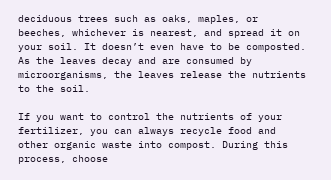deciduous trees such as oaks, maples, or beeches, whichever is nearest, and spread it on your soil. It doesn’t even have to be composted. As the leaves decay and are consumed by microorganisms, the leaves release the nutrients to the soil.

If you want to control the nutrients of your fertilizer, you can always recycle food and other organic waste into compost. During this process, choose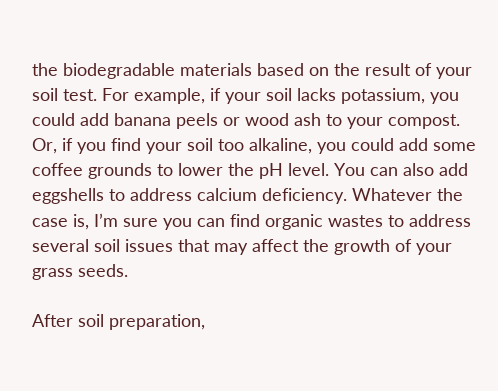the biodegradable materials based on the result of your soil test. For example, if your soil lacks potassium, you could add banana peels or wood ash to your compost. Or, if you find your soil too alkaline, you could add some coffee grounds to lower the pH level. You can also add eggshells to address calcium deficiency. Whatever the case is, I’m sure you can find organic wastes to address several soil issues that may affect the growth of your grass seeds.

After soil preparation,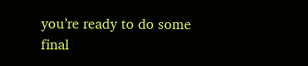you’re ready to do some final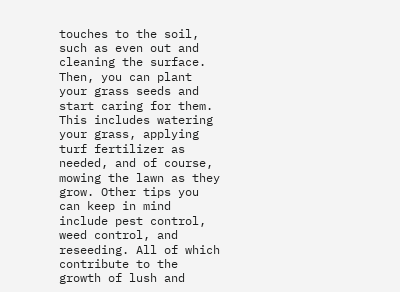touches to the soil, such as even out and cleaning the surface. Then, you can plant your grass seeds and start caring for them. This includes watering your grass, applying turf fertilizer as needed, and of course, mowing the lawn as they grow. Other tips you can keep in mind include pest control, weed control, and reseeding. All of which contribute to the growth of lush and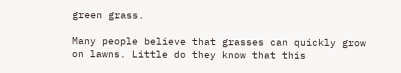green grass.

Many people believe that grasses can quickly grow on lawns. Little do they know that this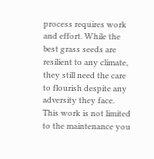process requires work and effort. While the best grass seeds are resilient to any climate, they still need the care to flourish despite any adversity they face. This work is not limited to the maintenance you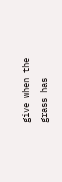give when the grass has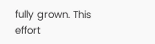fully grown. This effort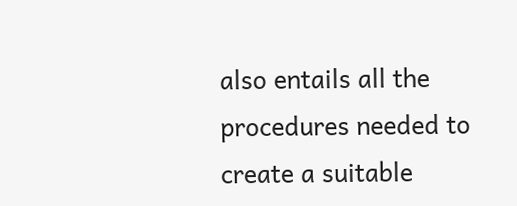also entails all the procedures needed to create a suitable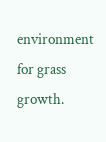environment for grass growth.